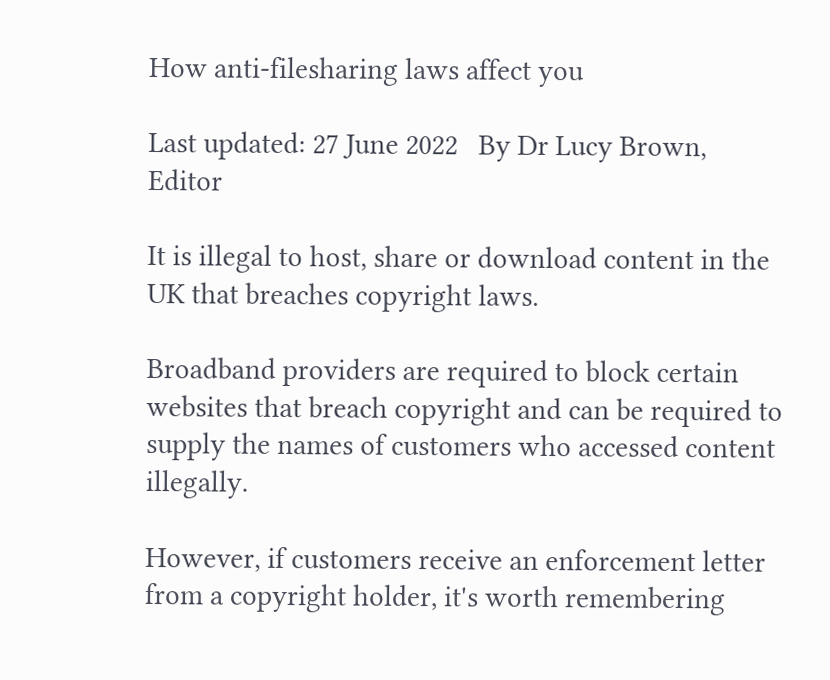How anti-filesharing laws affect you

Last updated: 27 June 2022   By Dr Lucy Brown, Editor

It is illegal to host, share or download content in the UK that breaches copyright laws.

Broadband providers are required to block certain websites that breach copyright and can be required to supply the names of customers who accessed content illegally.

However, if customers receive an enforcement letter from a copyright holder, it's worth remembering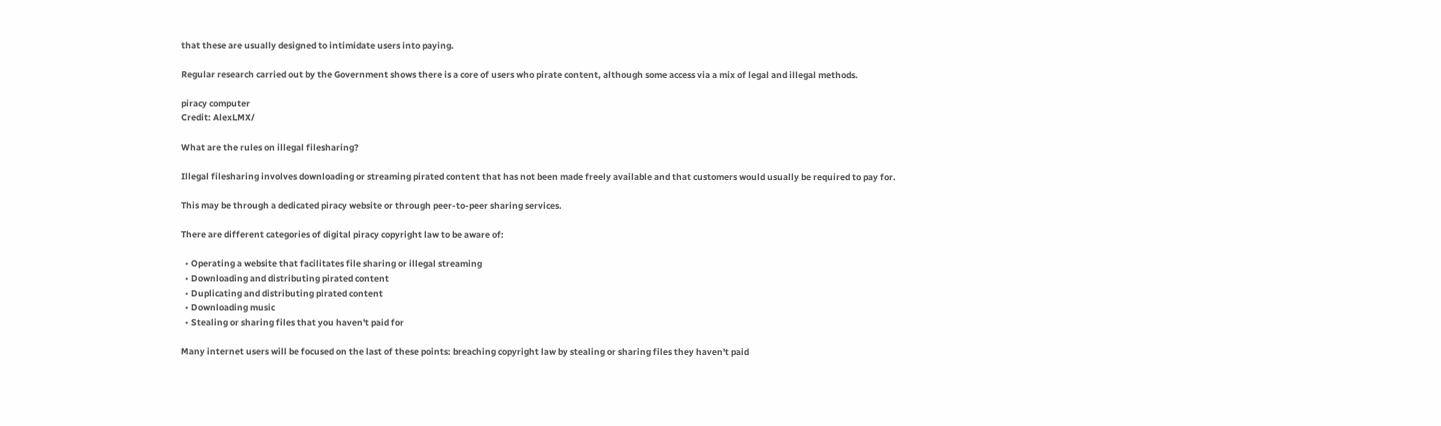that these are usually designed to intimidate users into paying.

Regular research carried out by the Government shows there is a core of users who pirate content, although some access via a mix of legal and illegal methods.

piracy computer
Credit: AlexLMX/

What are the rules on illegal filesharing?

Illegal filesharing involves downloading or streaming pirated content that has not been made freely available and that customers would usually be required to pay for.

This may be through a dedicated piracy website or through peer-to-peer sharing services.

There are different categories of digital piracy copyright law to be aware of:

  • Operating a website that facilitates file sharing or illegal streaming
  • Downloading and distributing pirated content
  • Duplicating and distributing pirated content
  • Downloading music
  • Stealing or sharing files that you haven't paid for

Many internet users will be focused on the last of these points: breaching copyright law by stealing or sharing files they haven't paid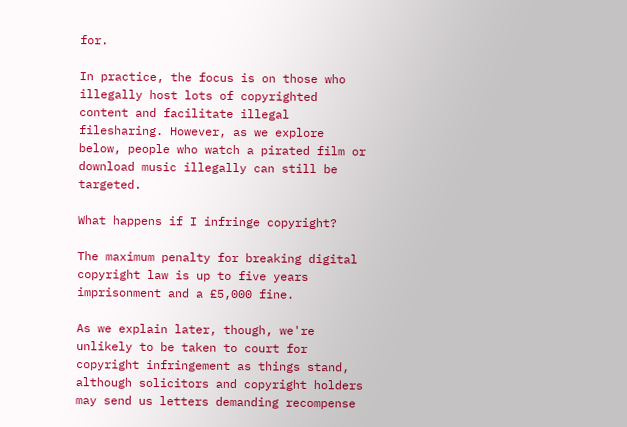for.

In practice, the focus is on those who illegally host lots of copyrighted content and facilitate illegal filesharing. However, as we explore below, people who watch a pirated film or download music illegally can still be targeted.

What happens if I infringe copyright?

The maximum penalty for breaking digital copyright law is up to five years imprisonment and a £5,000 fine.

As we explain later, though, we're unlikely to be taken to court for copyright infringement as things stand, although solicitors and copyright holders may send us letters demanding recompense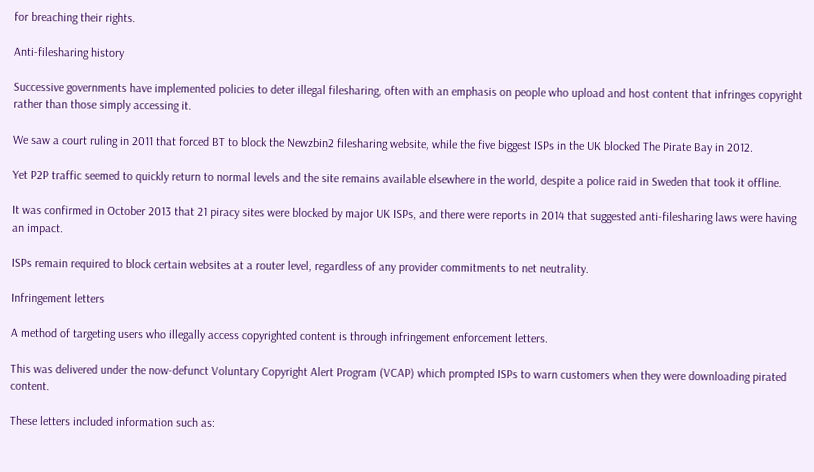for breaching their rights.

Anti-filesharing history

Successive governments have implemented policies to deter illegal filesharing, often with an emphasis on people who upload and host content that infringes copyright rather than those simply accessing it.

We saw a court ruling in 2011 that forced BT to block the Newzbin2 filesharing website, while the five biggest ISPs in the UK blocked The Pirate Bay in 2012.

Yet P2P traffic seemed to quickly return to normal levels and the site remains available elsewhere in the world, despite a police raid in Sweden that took it offline.

It was confirmed in October 2013 that 21 piracy sites were blocked by major UK ISPs, and there were reports in 2014 that suggested anti-filesharing laws were having an impact.

ISPs remain required to block certain websites at a router level, regardless of any provider commitments to net neutrality.

Infringement letters

A method of targeting users who illegally access copyrighted content is through infringement enforcement letters.

This was delivered under the now-defunct Voluntary Copyright Alert Program (VCAP) which prompted ISPs to warn customers when they were downloading pirated content.

These letters included information such as: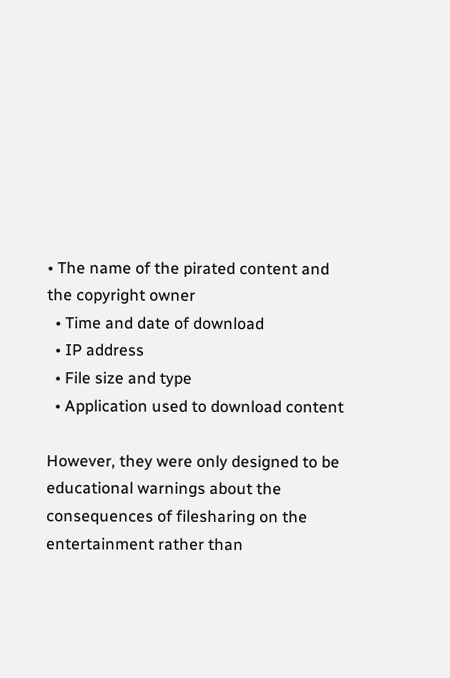• The name of the pirated content and the copyright owner
  • Time and date of download
  • IP address
  • File size and type
  • Application used to download content

However, they were only designed to be educational warnings about the consequences of filesharing on the entertainment rather than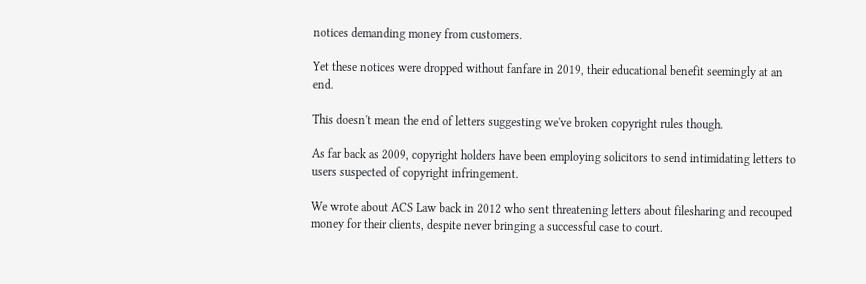notices demanding money from customers.

Yet these notices were dropped without fanfare in 2019, their educational benefit seemingly at an end.

This doesn't mean the end of letters suggesting we've broken copyright rules though.

As far back as 2009, copyright holders have been employing solicitors to send intimidating letters to users suspected of copyright infringement.

We wrote about ACS Law back in 2012 who sent threatening letters about filesharing and recouped money for their clients, despite never bringing a successful case to court.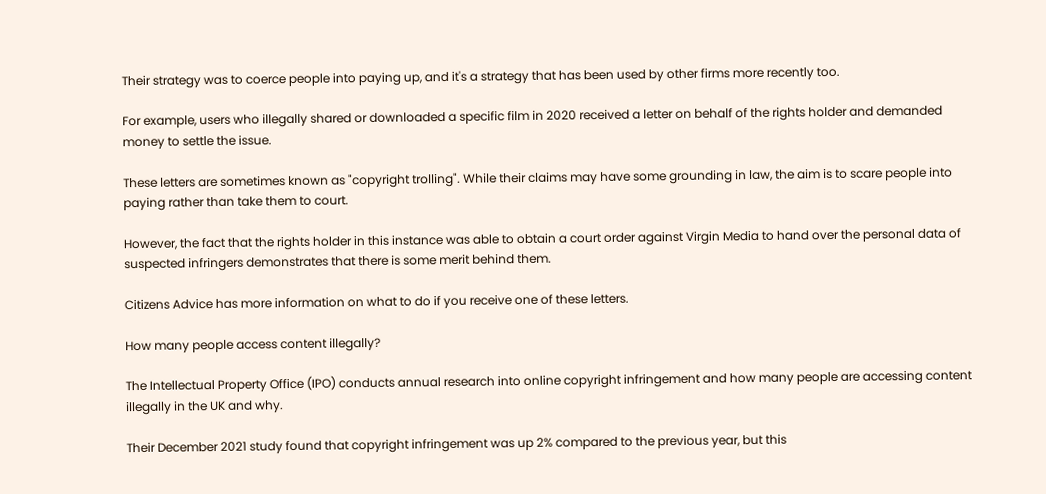Their strategy was to coerce people into paying up, and it's a strategy that has been used by other firms more recently too.

For example, users who illegally shared or downloaded a specific film in 2020 received a letter on behalf of the rights holder and demanded money to settle the issue.

These letters are sometimes known as "copyright trolling". While their claims may have some grounding in law, the aim is to scare people into paying rather than take them to court.

However, the fact that the rights holder in this instance was able to obtain a court order against Virgin Media to hand over the personal data of suspected infringers demonstrates that there is some merit behind them.

Citizens Advice has more information on what to do if you receive one of these letters.

How many people access content illegally?

The Intellectual Property Office (IPO) conducts annual research into online copyright infringement and how many people are accessing content illegally in the UK and why.

Their December 2021 study found that copyright infringement was up 2% compared to the previous year, but this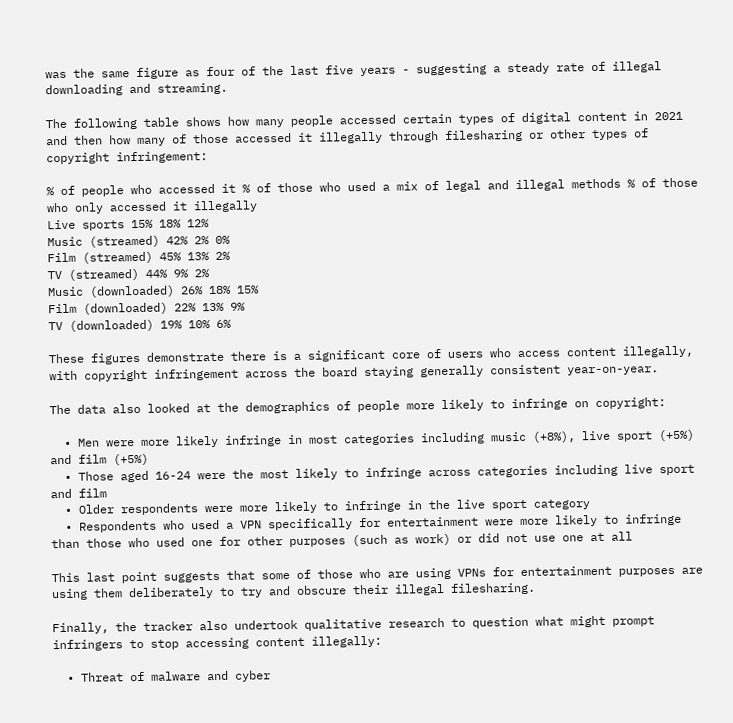was the same figure as four of the last five years - suggesting a steady rate of illegal downloading and streaming.

The following table shows how many people accessed certain types of digital content in 2021 and then how many of those accessed it illegally through filesharing or other types of copyright infringement:

% of people who accessed it % of those who used a mix of legal and illegal methods % of those who only accessed it illegally
Live sports 15% 18% 12%
Music (streamed) 42% 2% 0%
Film (streamed) 45% 13% 2%
TV (streamed) 44% 9% 2%
Music (downloaded) 26% 18% 15%
Film (downloaded) 22% 13% 9%
TV (downloaded) 19% 10% 6%

These figures demonstrate there is a significant core of users who access content illegally, with copyright infringement across the board staying generally consistent year-on-year.

The data also looked at the demographics of people more likely to infringe on copyright:

  • Men were more likely infringe in most categories including music (+8%), live sport (+5%) and film (+5%)
  • Those aged 16-24 were the most likely to infringe across categories including live sport and film
  • Older respondents were more likely to infringe in the live sport category
  • Respondents who used a VPN specifically for entertainment were more likely to infringe than those who used one for other purposes (such as work) or did not use one at all

This last point suggests that some of those who are using VPNs for entertainment purposes are using them deliberately to try and obscure their illegal filesharing.

Finally, the tracker also undertook qualitative research to question what might prompt infringers to stop accessing content illegally:

  • Threat of malware and cyber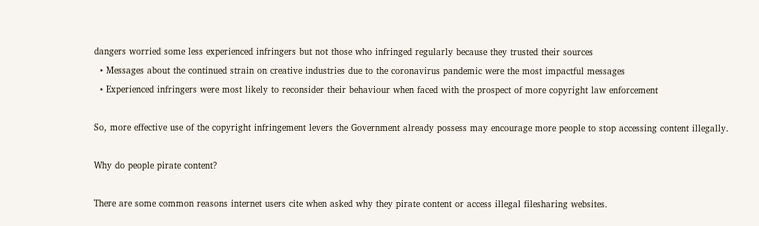dangers worried some less experienced infringers but not those who infringed regularly because they trusted their sources
  • Messages about the continued strain on creative industries due to the coronavirus pandemic were the most impactful messages
  • Experienced infringers were most likely to reconsider their behaviour when faced with the prospect of more copyright law enforcement

So, more effective use of the copyright infringement levers the Government already possess may encourage more people to stop accessing content illegally.

Why do people pirate content?

There are some common reasons internet users cite when asked why they pirate content or access illegal filesharing websites.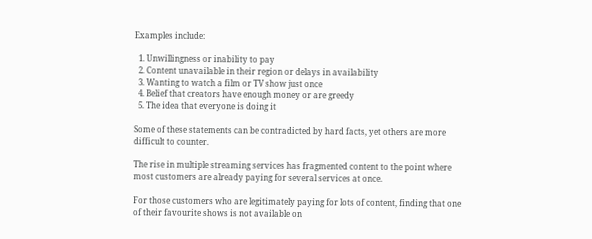Examples include:

  1. Unwillingness or inability to pay
  2. Content unavailable in their region or delays in availability
  3. Wanting to watch a film or TV show just once
  4. Belief that creators have enough money or are greedy
  5. The idea that everyone is doing it

Some of these statements can be contradicted by hard facts, yet others are more difficult to counter.

The rise in multiple streaming services has fragmented content to the point where most customers are already paying for several services at once.

For those customers who are legitimately paying for lots of content, finding that one of their favourite shows is not available on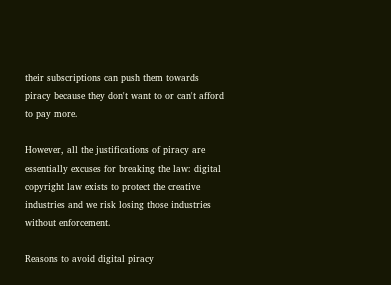their subscriptions can push them towards piracy because they don't want to or can't afford to pay more.

However, all the justifications of piracy are essentially excuses for breaking the law: digital copyright law exists to protect the creative industries and we risk losing those industries without enforcement.

Reasons to avoid digital piracy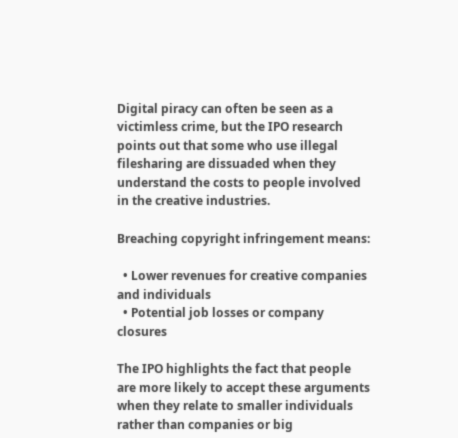Digital piracy can often be seen as a victimless crime, but the IPO research points out that some who use illegal filesharing are dissuaded when they understand the costs to people involved in the creative industries.

Breaching copyright infringement means:

  • Lower revenues for creative companies and individuals
  • Potential job losses or company closures

The IPO highlights the fact that people are more likely to accept these arguments when they relate to smaller individuals rather than companies or big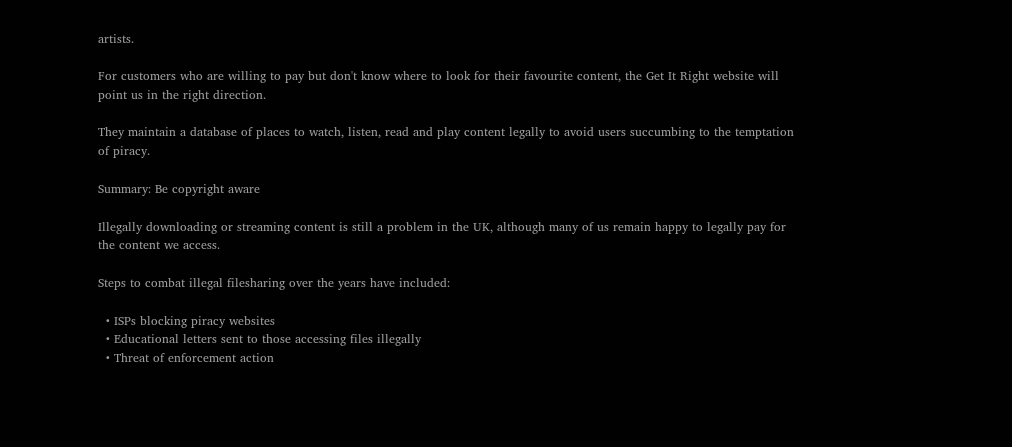artists.

For customers who are willing to pay but don't know where to look for their favourite content, the Get It Right website will point us in the right direction.

They maintain a database of places to watch, listen, read and play content legally to avoid users succumbing to the temptation of piracy.

Summary: Be copyright aware

Illegally downloading or streaming content is still a problem in the UK, although many of us remain happy to legally pay for the content we access.

Steps to combat illegal filesharing over the years have included:

  • ISPs blocking piracy websites
  • Educational letters sent to those accessing files illegally
  • Threat of enforcement action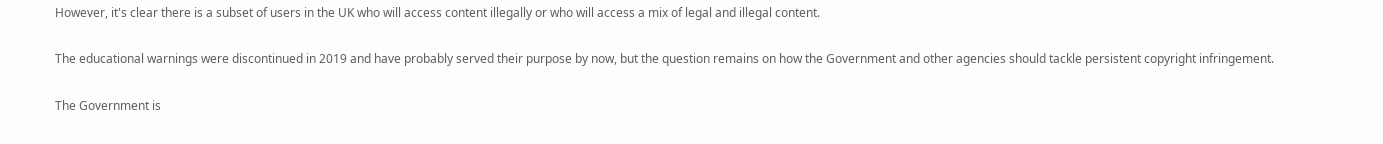However, it's clear there is a subset of users in the UK who will access content illegally or who will access a mix of legal and illegal content.

The educational warnings were discontinued in 2019 and have probably served their purpose by now, but the question remains on how the Government and other agencies should tackle persistent copyright infringement.

The Government is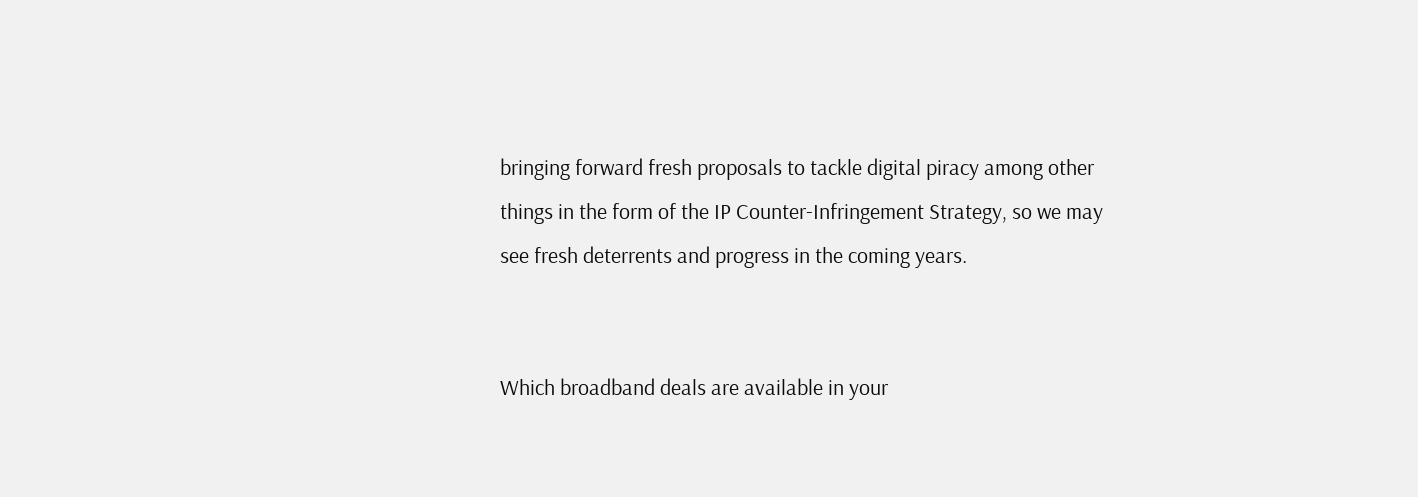bringing forward fresh proposals to tackle digital piracy among other things in the form of the IP Counter-Infringement Strategy, so we may see fresh deterrents and progress in the coming years.


Which broadband deals are available in your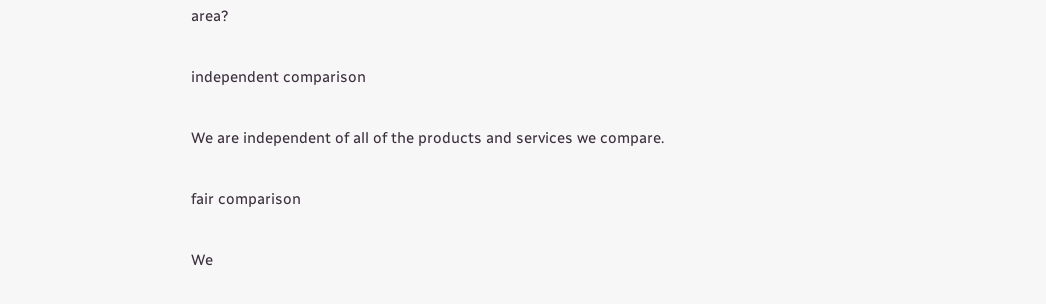area?

independent comparison

We are independent of all of the products and services we compare.

fair comparison

We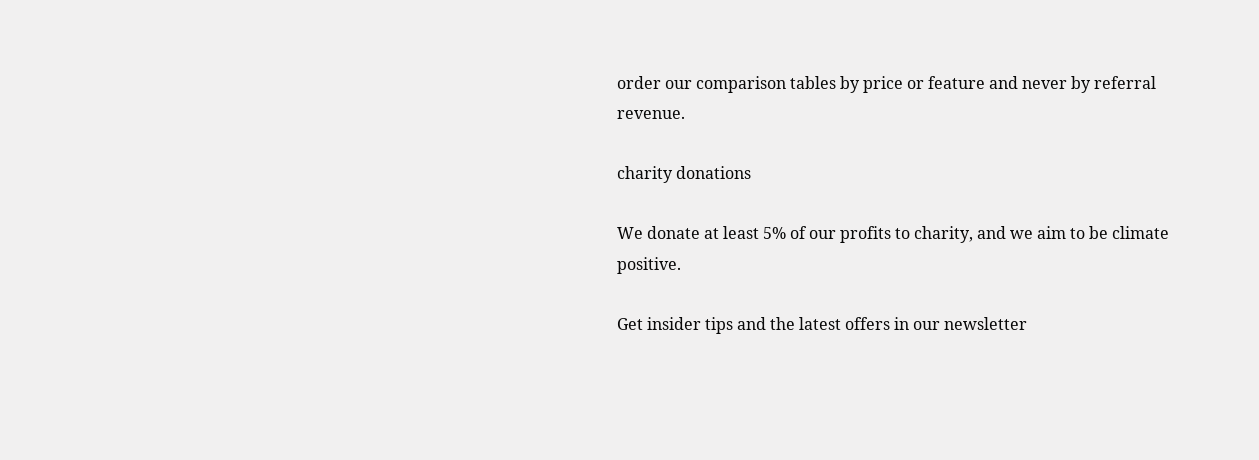order our comparison tables by price or feature and never by referral revenue.

charity donations

We donate at least 5% of our profits to charity, and we aim to be climate positive.

Get insider tips and the latest offers in our newsletter